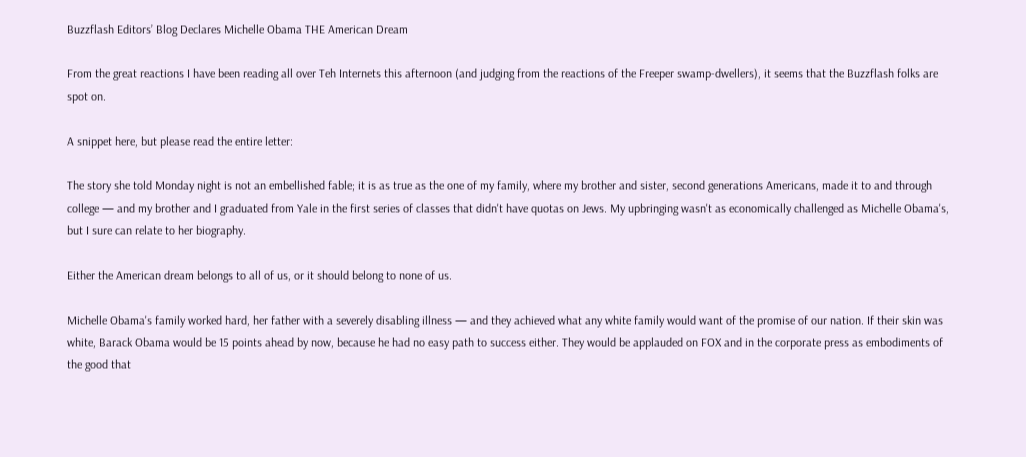Buzzflash Editors’ Blog Declares Michelle Obama THE American Dream

From the great reactions I have been reading all over Teh Internets this afternoon (and judging from the reactions of the Freeper swamp-dwellers), it seems that the Buzzflash folks are spot on.

A snippet here, but please read the entire letter:

The story she told Monday night is not an embellished fable; it is as true as the one of my family, where my brother and sister, second generations Americans, made it to and through college — and my brother and I graduated from Yale in the first series of classes that didn't have quotas on Jews. My upbringing wasn't as economically challenged as Michelle Obama's, but I sure can relate to her biography.

Either the American dream belongs to all of us, or it should belong to none of us.

Michelle Obama's family worked hard, her father with a severely disabling illness — and they achieved what any white family would want of the promise of our nation. If their skin was white, Barack Obama would be 15 points ahead by now, because he had no easy path to success either. They would be applauded on FOX and in the corporate press as embodiments of the good that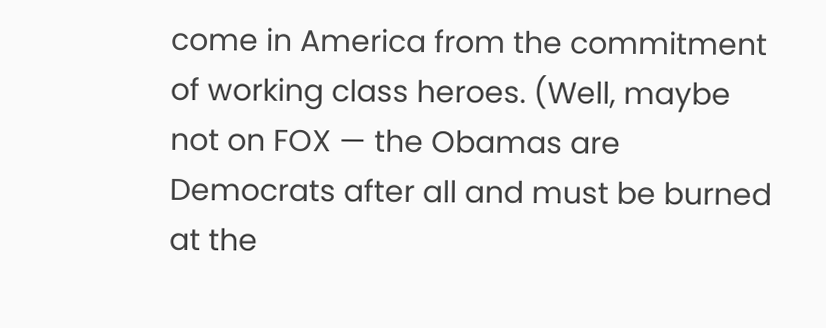come in America from the commitment of working class heroes. (Well, maybe not on FOX — the Obamas are Democrats after all and must be burned at the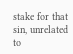stake for that sin, unrelated to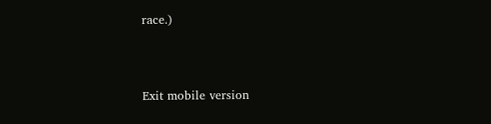race.)



Exit mobile version